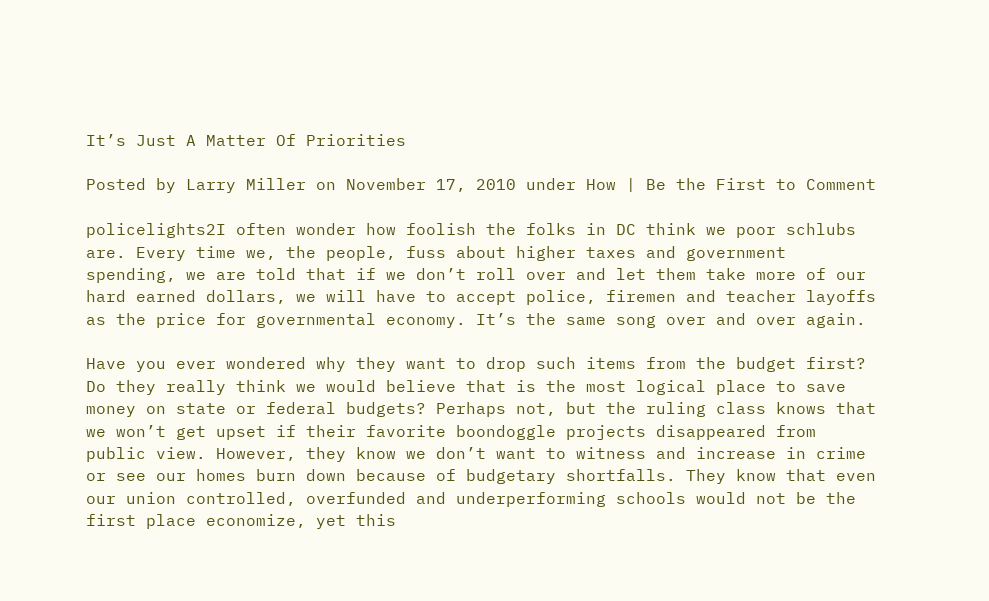It’s Just A Matter Of Priorities

Posted by Larry Miller on November 17, 2010 under How | Be the First to Comment

policelights2I often wonder how foolish the folks in DC think we poor schlubs are. Every time we, the people, fuss about higher taxes and government spending, we are told that if we don’t roll over and let them take more of our hard earned dollars, we will have to accept police, firemen and teacher layoffs as the price for governmental economy. It’s the same song over and over again.

Have you ever wondered why they want to drop such items from the budget first? Do they really think we would believe that is the most logical place to save money on state or federal budgets? Perhaps not, but the ruling class knows that we won’t get upset if their favorite boondoggle projects disappeared from public view. However, they know we don’t want to witness and increase in crime or see our homes burn down because of budgetary shortfalls. They know that even our union controlled, overfunded and underperforming schools would not be the first place economize, yet this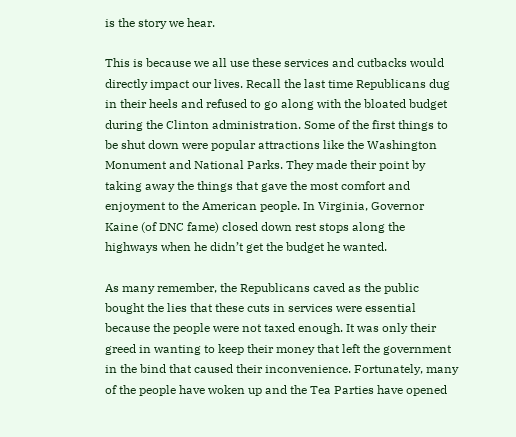is the story we hear.

This is because we all use these services and cutbacks would directly impact our lives. Recall the last time Republicans dug in their heels and refused to go along with the bloated budget during the Clinton administration. Some of the first things to be shut down were popular attractions like the Washington Monument and National Parks. They made their point by taking away the things that gave the most comfort and enjoyment to the American people. In Virginia, Governor Kaine (of DNC fame) closed down rest stops along the highways when he didn’t get the budget he wanted.

As many remember, the Republicans caved as the public bought the lies that these cuts in services were essential because the people were not taxed enough. It was only their greed in wanting to keep their money that left the government in the bind that caused their inconvenience. Fortunately, many of the people have woken up and the Tea Parties have opened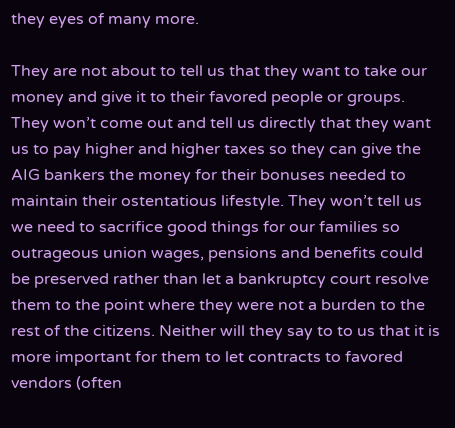they eyes of many more.

They are not about to tell us that they want to take our money and give it to their favored people or groups. They won’t come out and tell us directly that they want us to pay higher and higher taxes so they can give the AIG bankers the money for their bonuses needed to maintain their ostentatious lifestyle. They won’t tell us we need to sacrifice good things for our families so outrageous union wages, pensions and benefits could be preserved rather than let a bankruptcy court resolve them to the point where they were not a burden to the rest of the citizens. Neither will they say to to us that it is more important for them to let contracts to favored vendors (often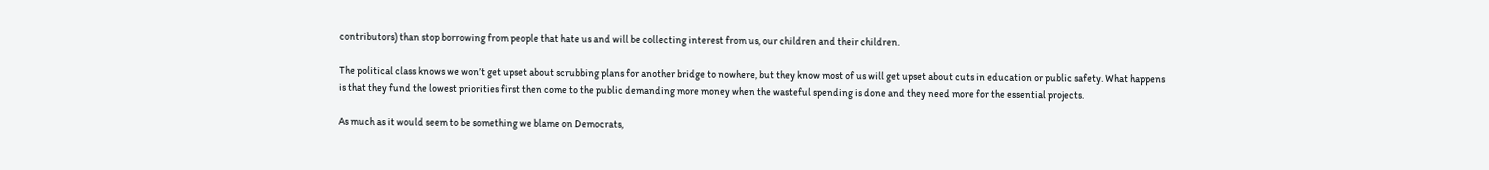contributors) than stop borrowing from people that hate us and will be collecting interest from us, our children and their children.

The political class knows we won’t get upset about scrubbing plans for another bridge to nowhere, but they know most of us will get upset about cuts in education or public safety. What happens is that they fund the lowest priorities first then come to the public demanding more money when the wasteful spending is done and they need more for the essential projects.

As much as it would seem to be something we blame on Democrats,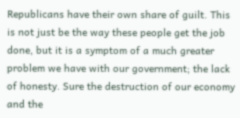Republicans have their own share of guilt. This is not just be the way these people get the job done, but it is a symptom of a much greater problem we have with our government; the lack of honesty. Sure the destruction of our economy and the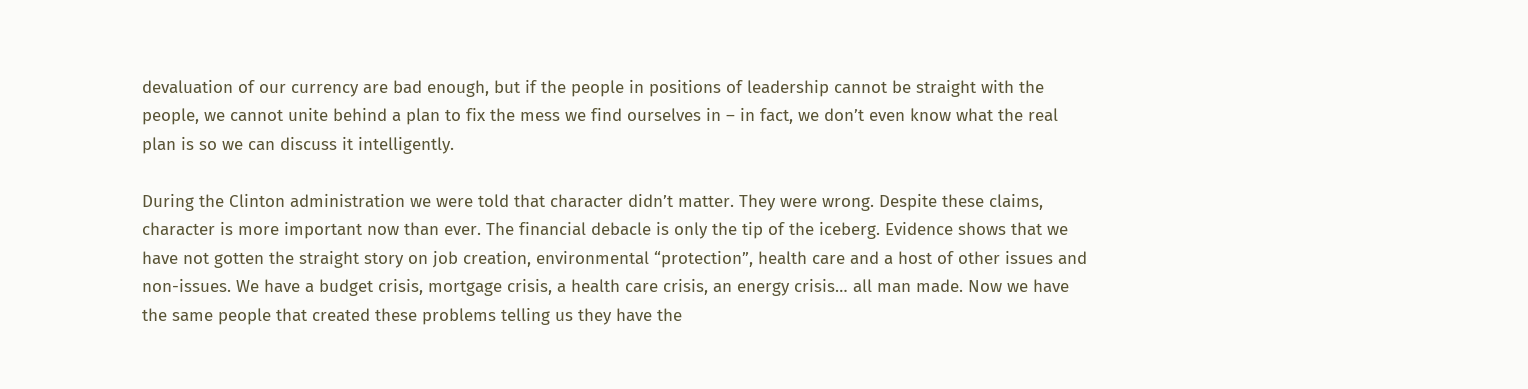devaluation of our currency are bad enough, but if the people in positions of leadership cannot be straight with the people, we cannot unite behind a plan to fix the mess we find ourselves in – in fact, we don’t even know what the real plan is so we can discuss it intelligently.

During the Clinton administration we were told that character didn’t matter. They were wrong. Despite these claims, character is more important now than ever. The financial debacle is only the tip of the iceberg. Evidence shows that we have not gotten the straight story on job creation, environmental “protection”, health care and a host of other issues and non-issues. We have a budget crisis, mortgage crisis, a health care crisis, an energy crisis… all man made. Now we have the same people that created these problems telling us they have the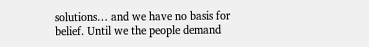solutions… and we have no basis for belief. Until we the people demand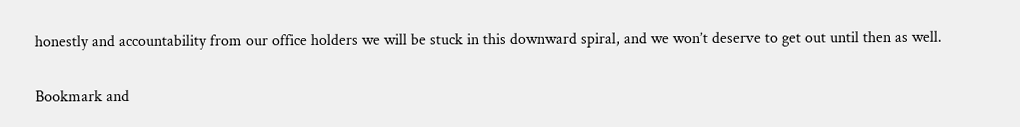honestly and accountability from our office holders we will be stuck in this downward spiral, and we won’t deserve to get out until then as well.

Bookmark and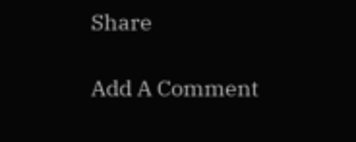Share

Add A Comment